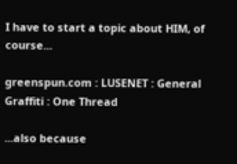I have to start a topic about HIM, of course...

greenspun.com : LUSENET : General Graffiti : One Thread

...also because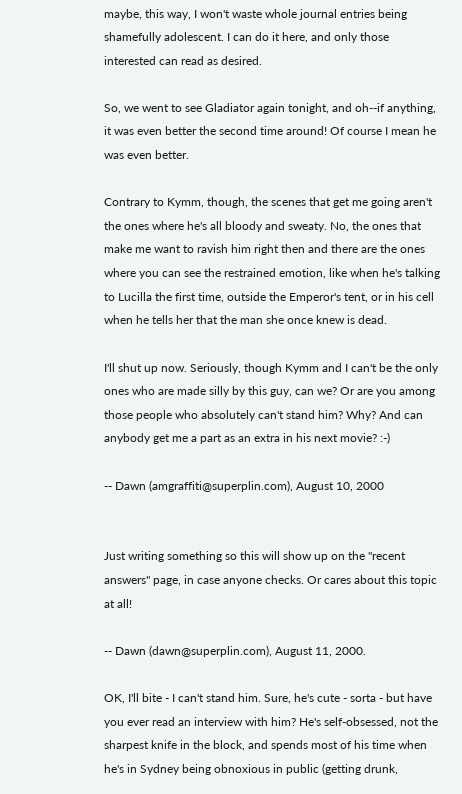maybe, this way, I won't waste whole journal entries being shamefully adolescent. I can do it here, and only those interested can read as desired.

So, we went to see Gladiator again tonight, and oh--if anything, it was even better the second time around! Of course I mean he was even better.

Contrary to Kymm, though, the scenes that get me going aren't the ones where he's all bloody and sweaty. No, the ones that make me want to ravish him right then and there are the ones where you can see the restrained emotion, like when he's talking to Lucilla the first time, outside the Emperor's tent, or in his cell when he tells her that the man she once knew is dead.

I'll shut up now. Seriously, though Kymm and I can't be the only ones who are made silly by this guy, can we? Or are you among those people who absolutely can't stand him? Why? And can anybody get me a part as an extra in his next movie? :-)

-- Dawn (amgraffiti@superplin.com), August 10, 2000


Just writing something so this will show up on the "recent answers" page, in case anyone checks. Or cares about this topic at all!

-- Dawn (dawn@superplin.com), August 11, 2000.

OK, I'll bite - I can't stand him. Sure, he's cute - sorta - but have you ever read an interview with him? He's self-obsessed, not the sharpest knife in the block, and spends most of his time when he's in Sydney being obnoxious in public (getting drunk,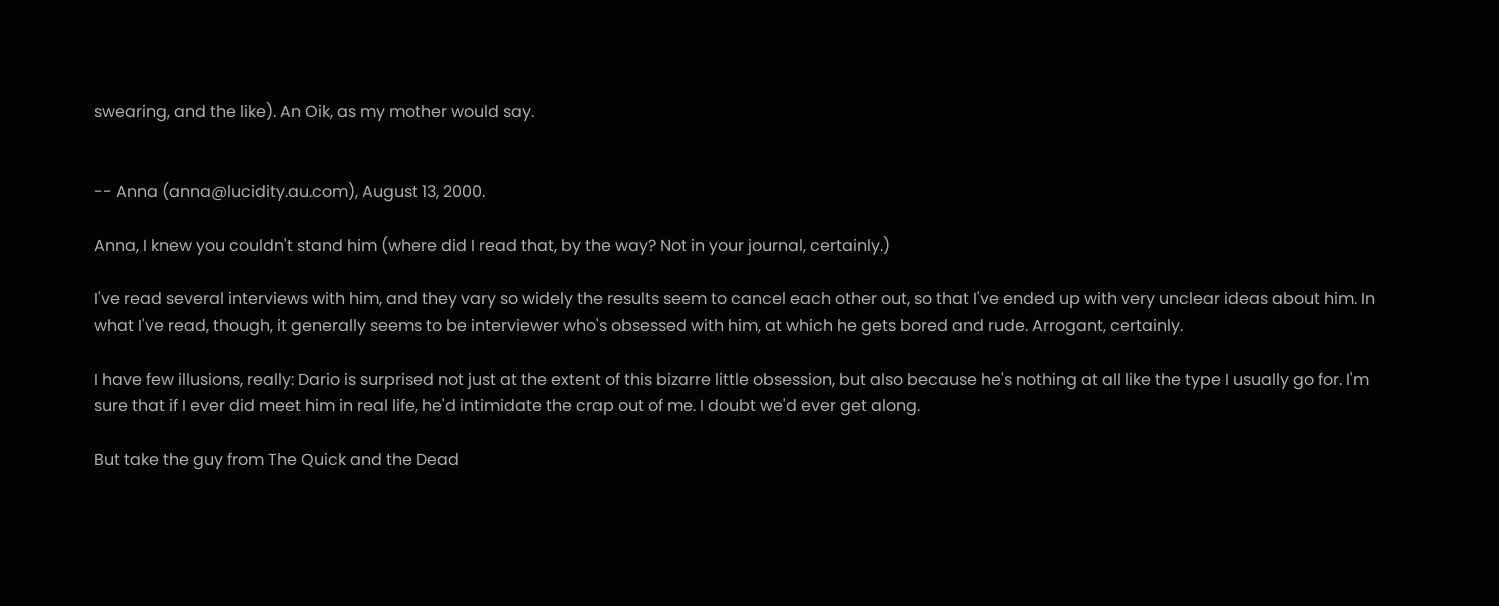swearing, and the like). An Oik, as my mother would say.


-- Anna (anna@lucidity.au.com), August 13, 2000.

Anna, I knew you couldn't stand him (where did I read that, by the way? Not in your journal, certainly.)

I've read several interviews with him, and they vary so widely the results seem to cancel each other out, so that I've ended up with very unclear ideas about him. In what I've read, though, it generally seems to be interviewer who's obsessed with him, at which he gets bored and rude. Arrogant, certainly.

I have few illusions, really: Dario is surprised not just at the extent of this bizarre little obsession, but also because he's nothing at all like the type I usually go for. I'm sure that if I ever did meet him in real life, he'd intimidate the crap out of me. I doubt we'd ever get along.

But take the guy from The Quick and the Dead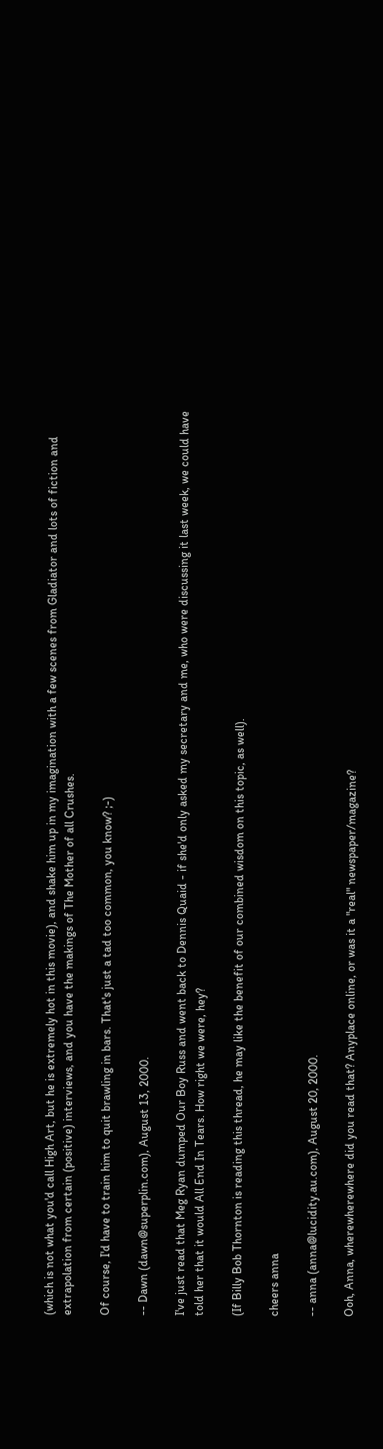(which is not what you'd call High Art, but he is extremely hot in this movie), and shake him up in my imagination with a few scenes from Gladiator and lots of fiction and extrapolation from certain (positive) interviews, and you have the makings of The Mother of all Crushes.

Of course, I'd have to train him to quit brawling in bars. That's just a tad too common, you know? ;-)

-- Dawn (dawn@superplin.com), August 13, 2000.

I've just read that Meg Ryan dumped Our Boy Russ and went back to Dennis Quaid - if she'd only asked my secretary and me, who were discussing it last week, we could have told her that it would All End In Tears. How right we were, hey?

(If Billy Bob Thornton is reading this thread, he may like the benefit of our combined wisdom on this topic, as well).

cheers anna

-- anna (anna@lucidity.au.com), August 20, 2000.

Ooh, Anna, wherewherewhere did you read that? Anyplace online, or was it a "real" newspaper/magazine?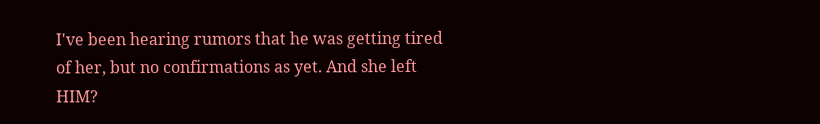I've been hearing rumors that he was getting tired of her, but no confirmations as yet. And she left HIM?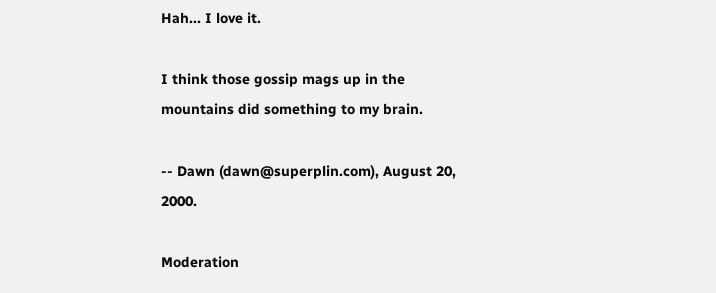Hah... I love it.

I think those gossip mags up in the mountains did something to my brain.

-- Dawn (dawn@superplin.com), August 20, 2000.

Moderation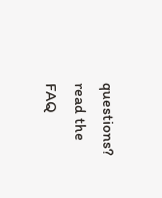questions? read the FAQ